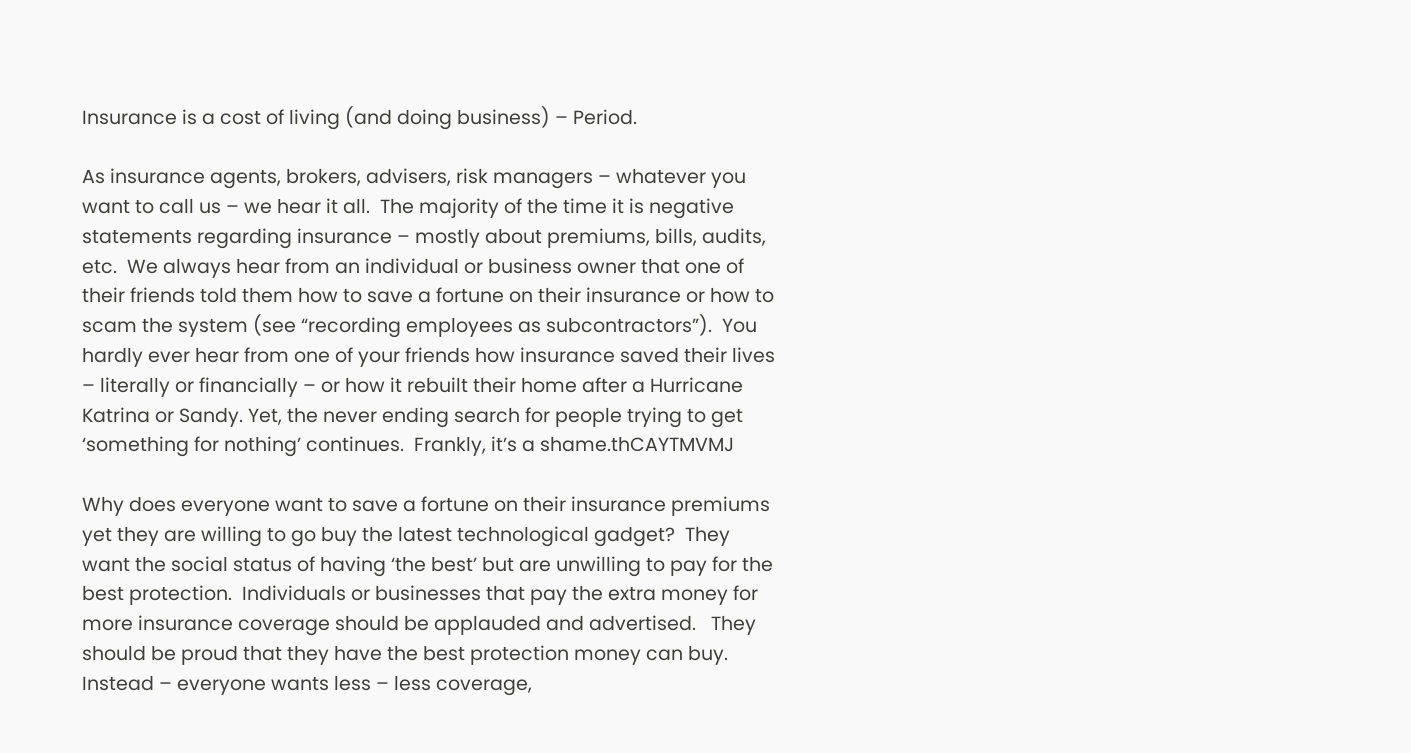Insurance is a cost of living (and doing business) – Period.

As insurance agents, brokers, advisers, risk managers – whatever you want to call us – we hear it all.  The majority of the time it is negative statements regarding insurance – mostly about premiums, bills, audits, etc.  We always hear from an individual or business owner that one of their friends told them how to save a fortune on their insurance or how to scam the system (see “recording employees as subcontractors”).  You hardly ever hear from one of your friends how insurance saved their lives – literally or financially – or how it rebuilt their home after a Hurricane Katrina or Sandy. Yet, the never ending search for people trying to get ‘something for nothing’ continues.  Frankly, it’s a shame.thCAYTMVMJ

Why does everyone want to save a fortune on their insurance premiums yet they are willing to go buy the latest technological gadget?  They want the social status of having ‘the best’ but are unwilling to pay for the best protection.  Individuals or businesses that pay the extra money for more insurance coverage should be applauded and advertised.   They should be proud that they have the best protection money can buy.  Instead – everyone wants less – less coverage,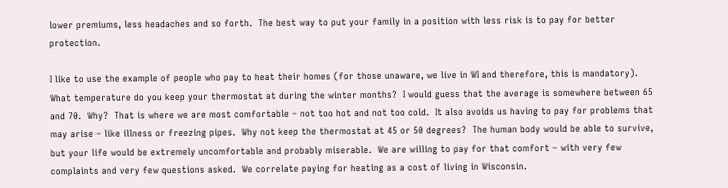lower premiums, less headaches and so forth.  The best way to put your family in a position with less risk is to pay for better protection.

I like to use the example of people who pay to heat their homes (for those unaware, we live in WI and therefore, this is mandatory).  What temperature do you keep your thermostat at during the winter months?  I would guess that the average is somewhere between 65 and 70.  Why?  That is where we are most comfortable – not too hot and not too cold.  It also avoids us having to pay for problems that may arise – like illness or freezing pipes.  Why not keep the thermostat at 45 or 50 degrees?  The human body would be able to survive, but your life would be extremely uncomfortable and probably miserable.  We are willing to pay for that comfort – with very few complaints and very few questions asked.  We correlate paying for heating as a cost of living in Wisconsin.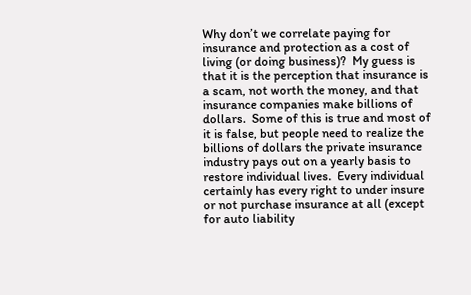Why don’t we correlate paying for insurance and protection as a cost of living (or doing business)?  My guess is that it is the perception that insurance is a scam, not worth the money, and that insurance companies make billions of dollars.  Some of this is true and most of it is false, but people need to realize the billions of dollars the private insurance industry pays out on a yearly basis to restore individual lives.  Every individual certainly has every right to under insure or not purchase insurance at all (except for auto liability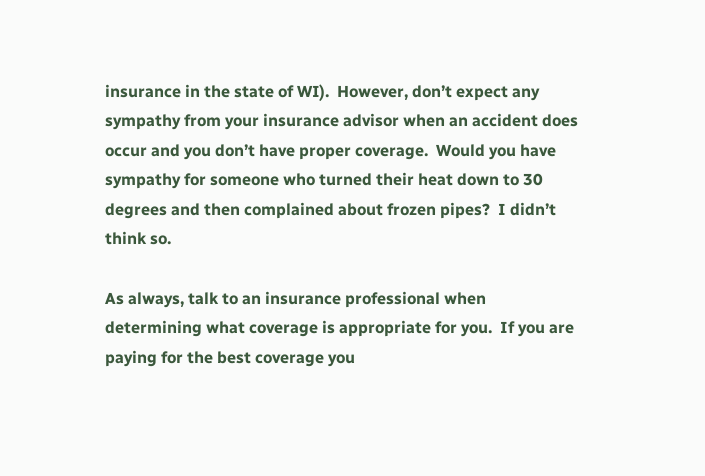insurance in the state of WI).  However, don’t expect any sympathy from your insurance advisor when an accident does occur and you don’t have proper coverage.  Would you have sympathy for someone who turned their heat down to 30 degrees and then complained about frozen pipes?  I didn’t think so.

As always, talk to an insurance professional when determining what coverage is appropriate for you.  If you are paying for the best coverage you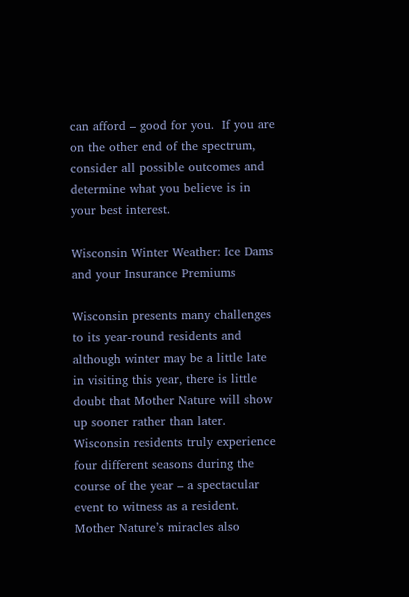can afford – good for you.  If you are on the other end of the spectrum, consider all possible outcomes and determine what you believe is in your best interest.

Wisconsin Winter Weather: Ice Dams and your Insurance Premiums

Wisconsin presents many challenges to its year-round residents and although winter may be a little late in visiting this year, there is little doubt that Mother Nature will show up sooner rather than later. Wisconsin residents truly experience four different seasons during the course of the year – a spectacular event to witness as a resident.  Mother Nature’s miracles also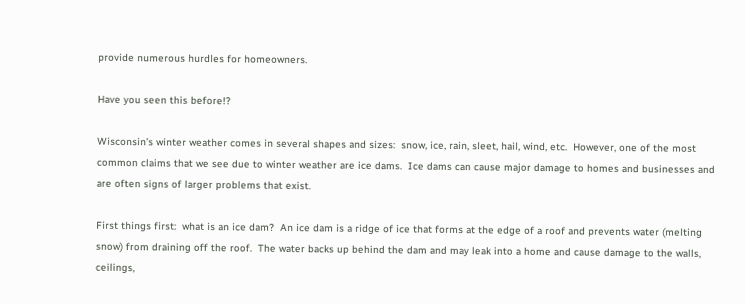provide numerous hurdles for homeowners.

Have you seen this before!?

Wisconsin’s winter weather comes in several shapes and sizes:  snow, ice, rain, sleet, hail, wind, etc.  However, one of the most common claims that we see due to winter weather are ice dams.  Ice dams can cause major damage to homes and businesses and are often signs of larger problems that exist.

First things first:  what is an ice dam?  An ice dam is a ridge of ice that forms at the edge of a roof and prevents water (melting snow) from draining off the roof.  The water backs up behind the dam and may leak into a home and cause damage to the walls, ceilings,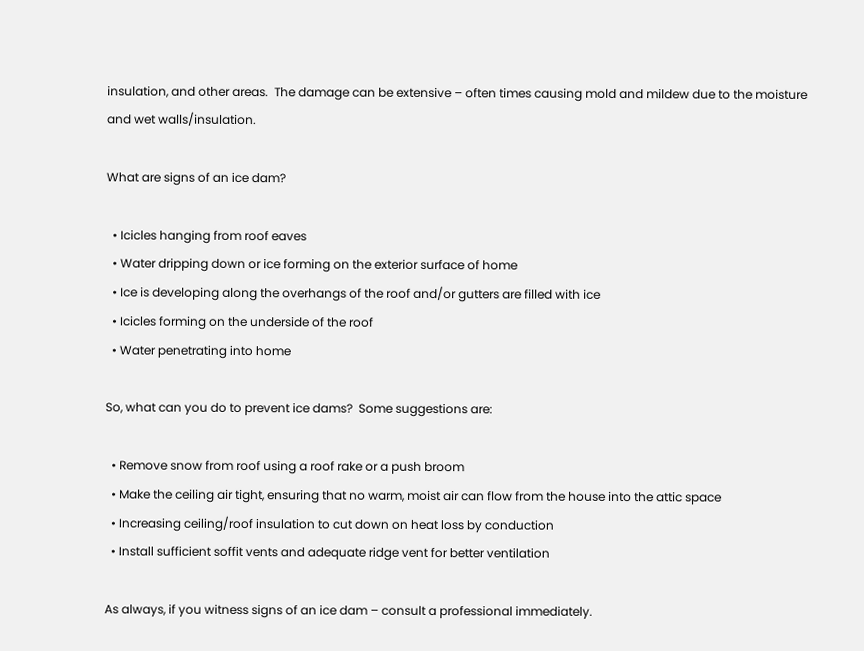insulation, and other areas.  The damage can be extensive – often times causing mold and mildew due to the moisture and wet walls/insulation.

What are signs of an ice dam?

  • Icicles hanging from roof eaves
  • Water dripping down or ice forming on the exterior surface of home
  • Ice is developing along the overhangs of the roof and/or gutters are filled with ice
  • Icicles forming on the underside of the roof
  • Water penetrating into home

So, what can you do to prevent ice dams?  Some suggestions are:

  • Remove snow from roof using a roof rake or a push broom
  • Make the ceiling air tight, ensuring that no warm, moist air can flow from the house into the attic space
  • Increasing ceiling/roof insulation to cut down on heat loss by conduction
  • Install sufficient soffit vents and adequate ridge vent for better ventilation

As always, if you witness signs of an ice dam – consult a professional immediately.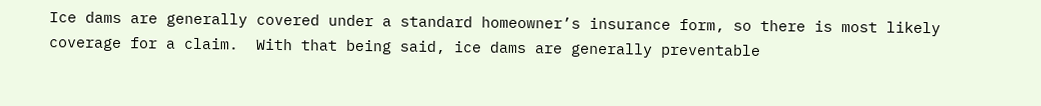Ice dams are generally covered under a standard homeowner’s insurance form, so there is most likely coverage for a claim.  With that being said, ice dams are generally preventable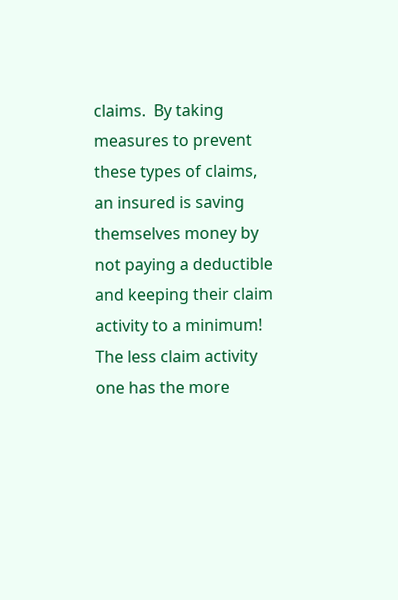claims.  By taking measures to prevent these types of claims, an insured is saving themselves money by not paying a deductible and keeping their claim activity to a minimum!  The less claim activity one has the more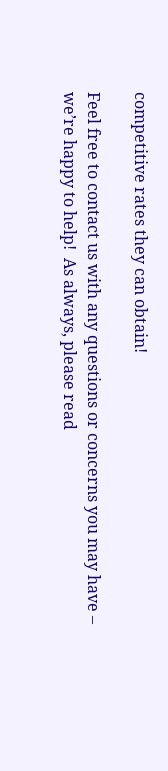competitive rates they can obtain!

Feel free to contact us with any questions or concerns you may have – we’re happy to help!  As always, please read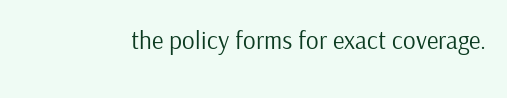the policy forms for exact coverage.